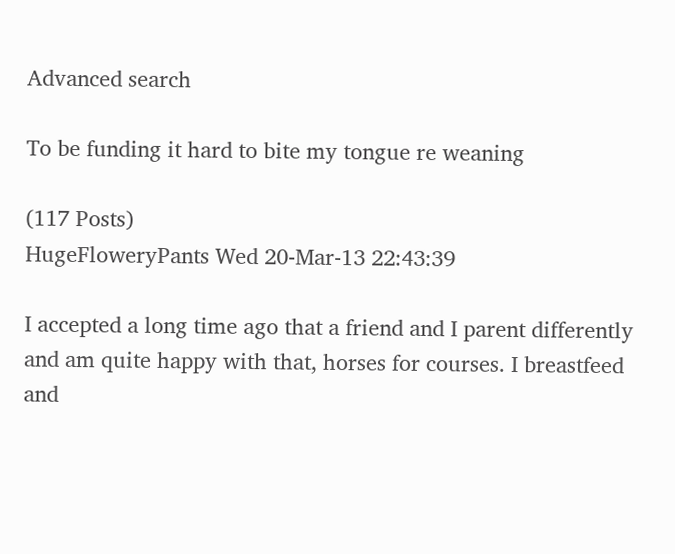Advanced search

To be funding it hard to bite my tongue re weaning

(117 Posts)
HugeFloweryPants Wed 20-Mar-13 22:43:39

I accepted a long time ago that a friend and I parent differently and am quite happy with that, horses for courses. I breastfeed and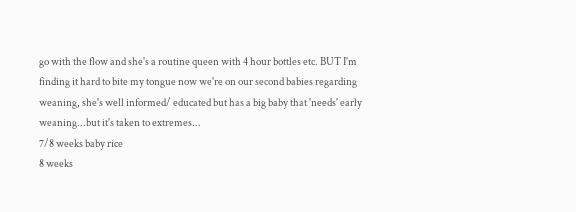go with the flow and she's a routine queen with 4 hour bottles etc. BUT I'm finding it hard to bite my tongue now we're on our second babies regarding weaning, she's well informed/ educated but has a big baby that 'needs' early weaning...but it's taken to extremes...
7/8 weeks baby rice
8 weeks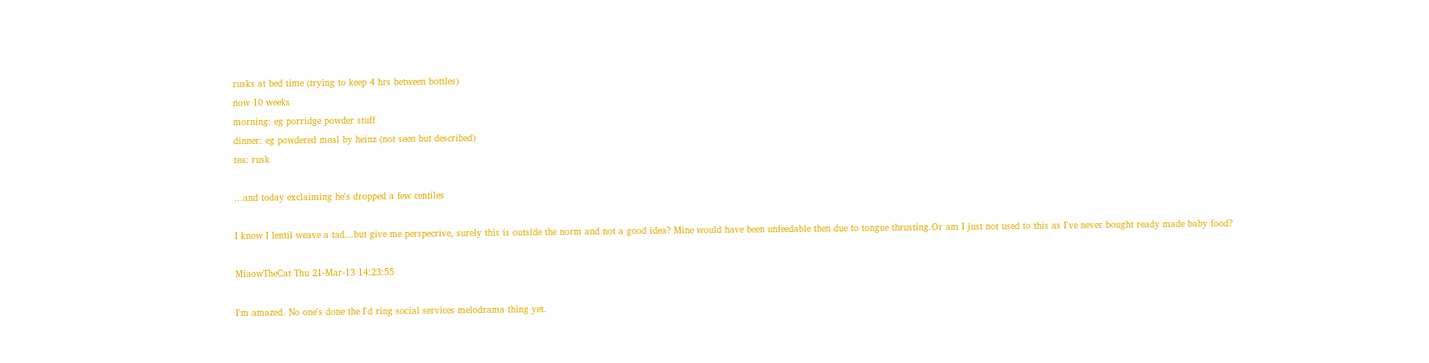rusks at bed time (trying to keep 4 hrs between bottles)
now 10 weeks
morning: eg porridge powder stuff
dinner: eg powdered meal by heinz (not seen but described)
tea: rusk

...and today exclaiming he's dropped a few centiles

I know I lentil weave a tad...but give me perspecrive, surely this is outside the norm and not a good idea? Mine would have been unfeedable then due to tongue thrusting.Or am I just not used to this as I've never bought ready made baby food?

MiaowTheCat Thu 21-Mar-13 14:23:55

I'm amazed. No one's done the I'd ring social services melodrama thing yet.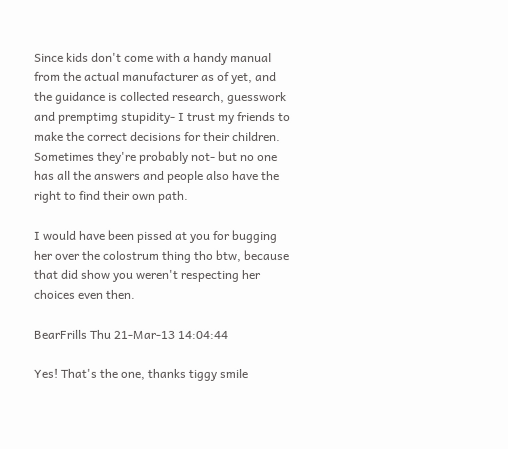Since kids don't come with a handy manual from the actual manufacturer as of yet, and the guidance is collected research, guesswork and premptimg stupidity- I trust my friends to make the correct decisions for their children. Sometimes they're probably not- but no one has all the answers and people also have the right to find their own path.

I would have been pissed at you for bugging her over the colostrum thing tho btw, because that did show you weren't respecting her choices even then.

BearFrills Thu 21-Mar-13 14:04:44

Yes! That's the one, thanks tiggy smile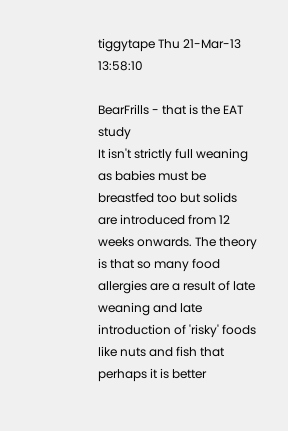tiggytape Thu 21-Mar-13 13:58:10

BearFrills - that is the EAT study
It isn't strictly full weaning as babies must be breastfed too but solids are introduced from 12 weeks onwards. The theory is that so many food allergies are a result of late weaning and late introduction of 'risky' foods like nuts and fish that perhaps it is better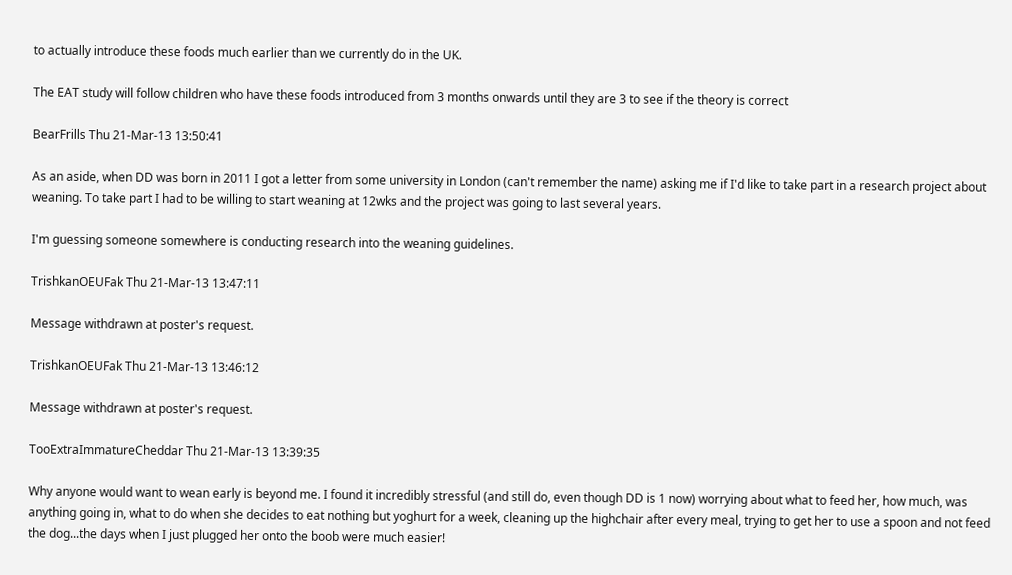to actually introduce these foods much earlier than we currently do in the UK.

The EAT study will follow children who have these foods introduced from 3 months onwards until they are 3 to see if the theory is correct

BearFrills Thu 21-Mar-13 13:50:41

As an aside, when DD was born in 2011 I got a letter from some university in London (can't remember the name) asking me if I'd like to take part in a research project about weaning. To take part I had to be willing to start weaning at 12wks and the project was going to last several years.

I'm guessing someone somewhere is conducting research into the weaning guidelines.

TrishkanOEUFak Thu 21-Mar-13 13:47:11

Message withdrawn at poster's request.

TrishkanOEUFak Thu 21-Mar-13 13:46:12

Message withdrawn at poster's request.

TooExtraImmatureCheddar Thu 21-Mar-13 13:39:35

Why anyone would want to wean early is beyond me. I found it incredibly stressful (and still do, even though DD is 1 now) worrying about what to feed her, how much, was anything going in, what to do when she decides to eat nothing but yoghurt for a week, cleaning up the highchair after every meal, trying to get her to use a spoon and not feed the dog...the days when I just plugged her onto the boob were much easier!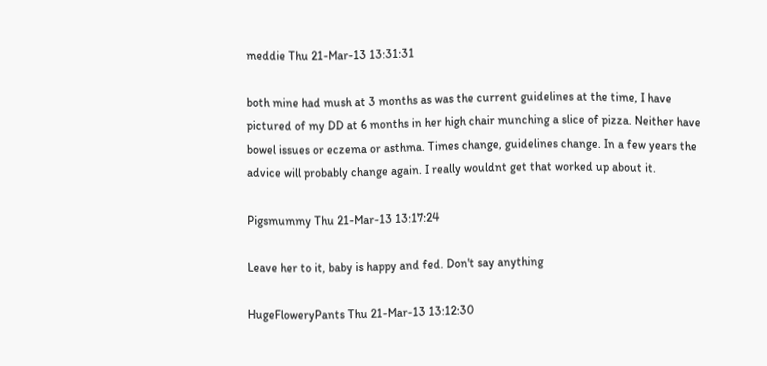meddie Thu 21-Mar-13 13:31:31

both mine had mush at 3 months as was the current guidelines at the time, I have pictured of my DD at 6 months in her high chair munching a slice of pizza. Neither have bowel issues or eczema or asthma. Times change, guidelines change. In a few years the advice will probably change again. I really wouldnt get that worked up about it.

Pigsmummy Thu 21-Mar-13 13:17:24

Leave her to it, baby is happy and fed. Don't say anything

HugeFloweryPants Thu 21-Mar-13 13:12:30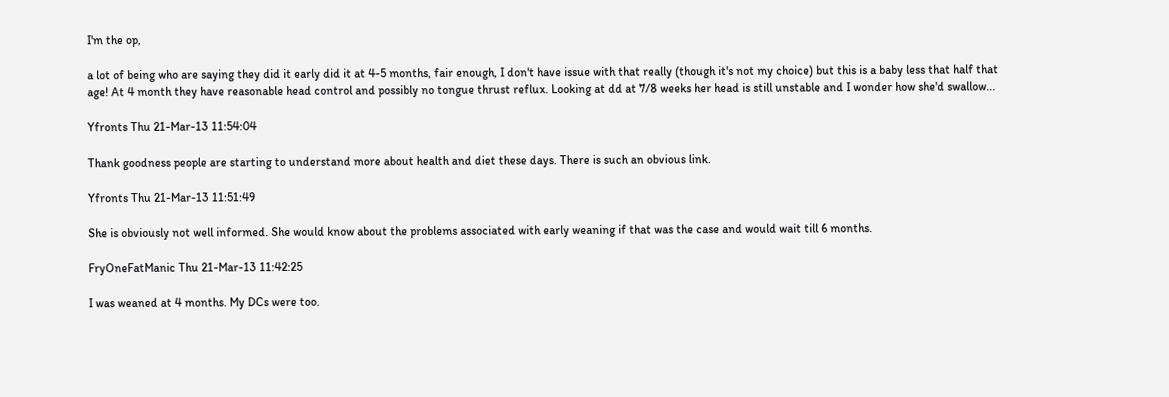I'm the op,

a lot of being who are saying they did it early did it at 4-5 months, fair enough, I don't have issue with that really (though it's not my choice) but this is a baby less that half that age! At 4 month they have reasonable head control and possibly no tongue thrust reflux. Looking at dd at 7/8 weeks her head is still unstable and I wonder how she'd swallow...

Yfronts Thu 21-Mar-13 11:54:04

Thank goodness people are starting to understand more about health and diet these days. There is such an obvious link.

Yfronts Thu 21-Mar-13 11:51:49

She is obviously not well informed. She would know about the problems associated with early weaning if that was the case and would wait till 6 months.

FryOneFatManic Thu 21-Mar-13 11:42:25

I was weaned at 4 months. My DCs were too.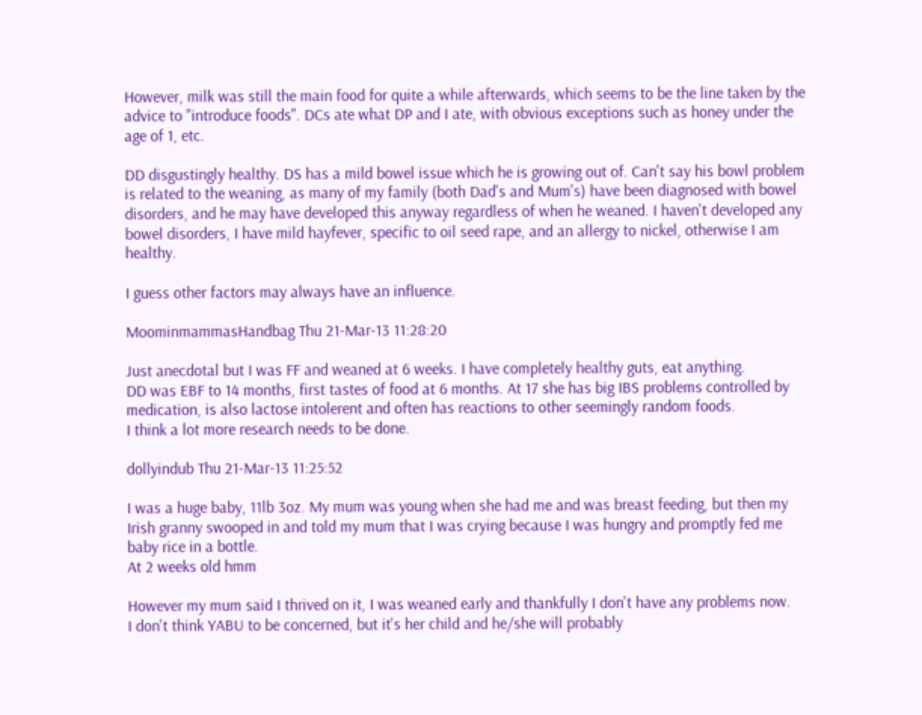However, milk was still the main food for quite a while afterwards, which seems to be the line taken by the advice to "introduce foods". DCs ate what DP and I ate, with obvious exceptions such as honey under the age of 1, etc.

DD disgustingly healthy. DS has a mild bowel issue which he is growing out of. Can't say his bowl problem is related to the weaning, as many of my family (both Dad's and Mum's) have been diagnosed with bowel disorders, and he may have developed this anyway regardless of when he weaned. I haven't developed any bowel disorders, I have mild hayfever, specific to oil seed rape, and an allergy to nickel, otherwise I am healthy.

I guess other factors may always have an influence.

MoominmammasHandbag Thu 21-Mar-13 11:28:20

Just anecdotal but I was FF and weaned at 6 weeks. I have completely healthy guts, eat anything.
DD was EBF to 14 months, first tastes of food at 6 months. At 17 she has big IBS problems controlled by medication, is also lactose intolerent and often has reactions to other seemingly random foods.
I think a lot more research needs to be done.

dollyindub Thu 21-Mar-13 11:25:52

I was a huge baby, 11lb 3oz. My mum was young when she had me and was breast feeding, but then my Irish granny swooped in and told my mum that I was crying because I was hungry and promptly fed me baby rice in a bottle.
At 2 weeks old hmm

However my mum said I thrived on it, I was weaned early and thankfully I don't have any problems now.
I don't think YABU to be concerned, but it's her child and he/she will probably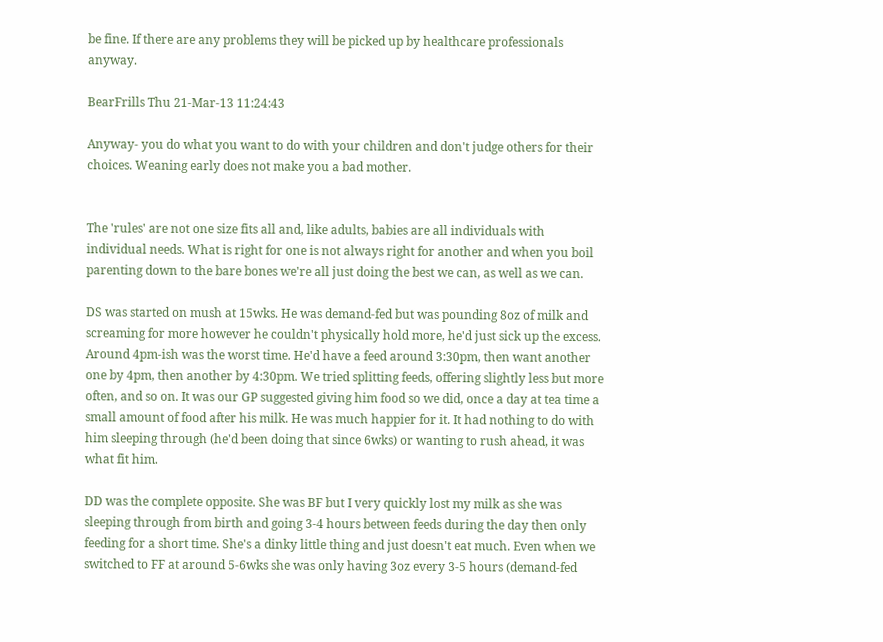be fine. If there are any problems they will be picked up by healthcare professionals anyway.

BearFrills Thu 21-Mar-13 11:24:43

Anyway- you do what you want to do with your children and don't judge others for their choices. Weaning early does not make you a bad mother.


The 'rules' are not one size fits all and, like adults, babies are all individuals with individual needs. What is right for one is not always right for another and when you boil parenting down to the bare bones we're all just doing the best we can, as well as we can.

DS was started on mush at 15wks. He was demand-fed but was pounding 8oz of milk and screaming for more however he couldn't physically hold more, he'd just sick up the excess. Around 4pm-ish was the worst time. He'd have a feed around 3:30pm, then want another one by 4pm, then another by 4:30pm. We tried splitting feeds, offering slightly less but more often, and so on. It was our GP suggested giving him food so we did, once a day at tea time a small amount of food after his milk. He was much happier for it. It had nothing to do with him sleeping through (he'd been doing that since 6wks) or wanting to rush ahead, it was what fit him.

DD was the complete opposite. She was BF but I very quickly lost my milk as she was sleeping through from birth and going 3-4 hours between feeds during the day then only feeding for a short time. She's a dinky little thing and just doesn't eat much. Even when we switched to FF at around 5-6wks she was only having 3oz every 3-5 hours (demand-fed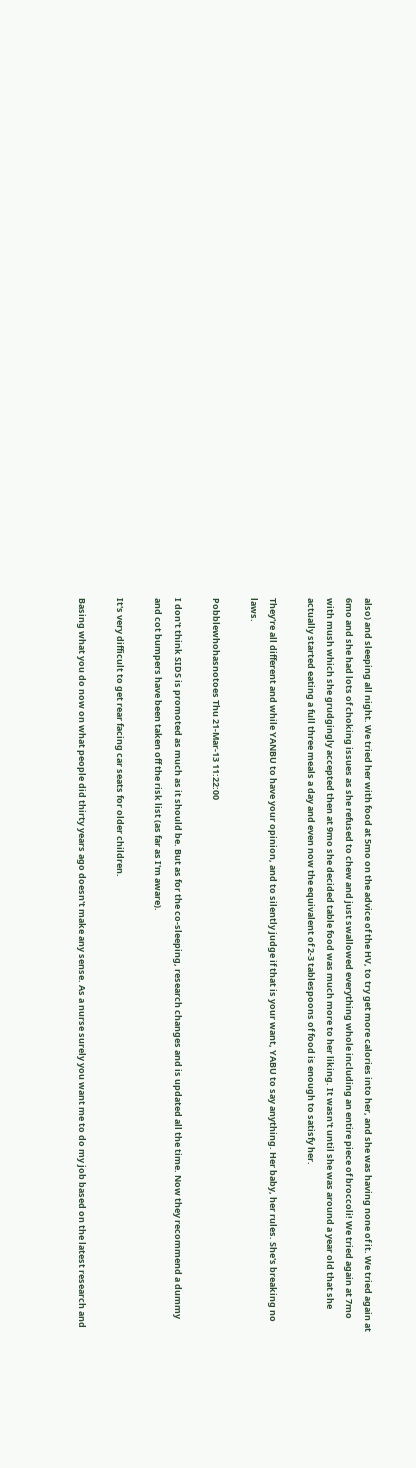also) and sleeping all night. We tried her with food at 5mo on the advice of the HV, to try get more calories into her, and she was having none of it. We tried again at 6mo and she had lots of choking issues as she refused to chew and just swallowed everything whole including an entire piece of broccoli! We tried again at 7mo with mush which she grudgingly accepted then at 9mo she decided table food was much more to her liking. It wasn't until she was around a year old that she actually started eating a full three meals a day and even now the equivalent of 2-3 tablespoons of food is enough to satisfy her.

They're all different and while YANBU to have your opinion, and to silently judge if that is your want, YABU to say anything. Her baby, her rules. She's breaking no laws.

Pobblewhohasnotoes Thu 21-Mar-13 11:22:00

I don't think SIDS is promoted as much as it should be. But as for the co-sleeping, research changes and is updated all the time. Now they recommend a dummy and cot bumpers have been taken off the risk list (as far as I'm aware).

It's very difficult to get rear facing car seats for older children.

Basing what you do now on what people did thirty years ago doesn't make any sense. As a nurse surely you want me to do my job based on the latest research and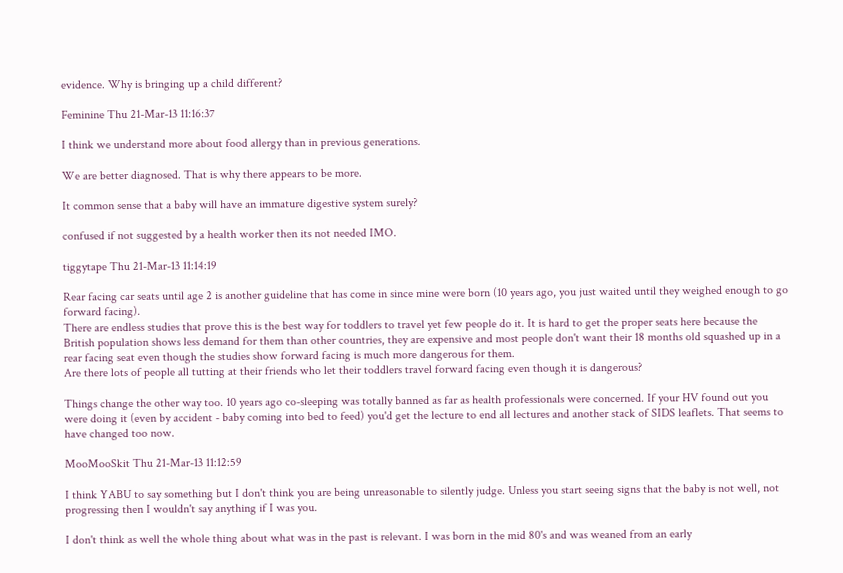evidence. Why is bringing up a child different?

Feminine Thu 21-Mar-13 11:16:37

I think we understand more about food allergy than in previous generations.

We are better diagnosed. That is why there appears to be more.

It common sense that a baby will have an immature digestive system surely?

confused if not suggested by a health worker then its not needed IMO.

tiggytape Thu 21-Mar-13 11:14:19

Rear facing car seats until age 2 is another guideline that has come in since mine were born (10 years ago, you just waited until they weighed enough to go forward facing).
There are endless studies that prove this is the best way for toddlers to travel yet few people do it. It is hard to get the proper seats here because the British population shows less demand for them than other countries, they are expensive and most people don't want their 18 months old squashed up in a rear facing seat even though the studies show forward facing is much more dangerous for them.
Are there lots of people all tutting at their friends who let their toddlers travel forward facing even though it is dangerous?

Things change the other way too. 10 years ago co-sleeping was totally banned as far as health professionals were concerned. If your HV found out you were doing it (even by accident - baby coming into bed to feed) you'd get the lecture to end all lectures and another stack of SIDS leaflets. That seems to have changed too now.

MooMooSkit Thu 21-Mar-13 11:12:59

I think YABU to say something but I don't think you are being unreasonable to silently judge. Unless you start seeing signs that the baby is not well, not progressing then I wouldn't say anything if I was you.

I don't think as well the whole thing about what was in the past is relevant. I was born in the mid 80's and was weaned from an early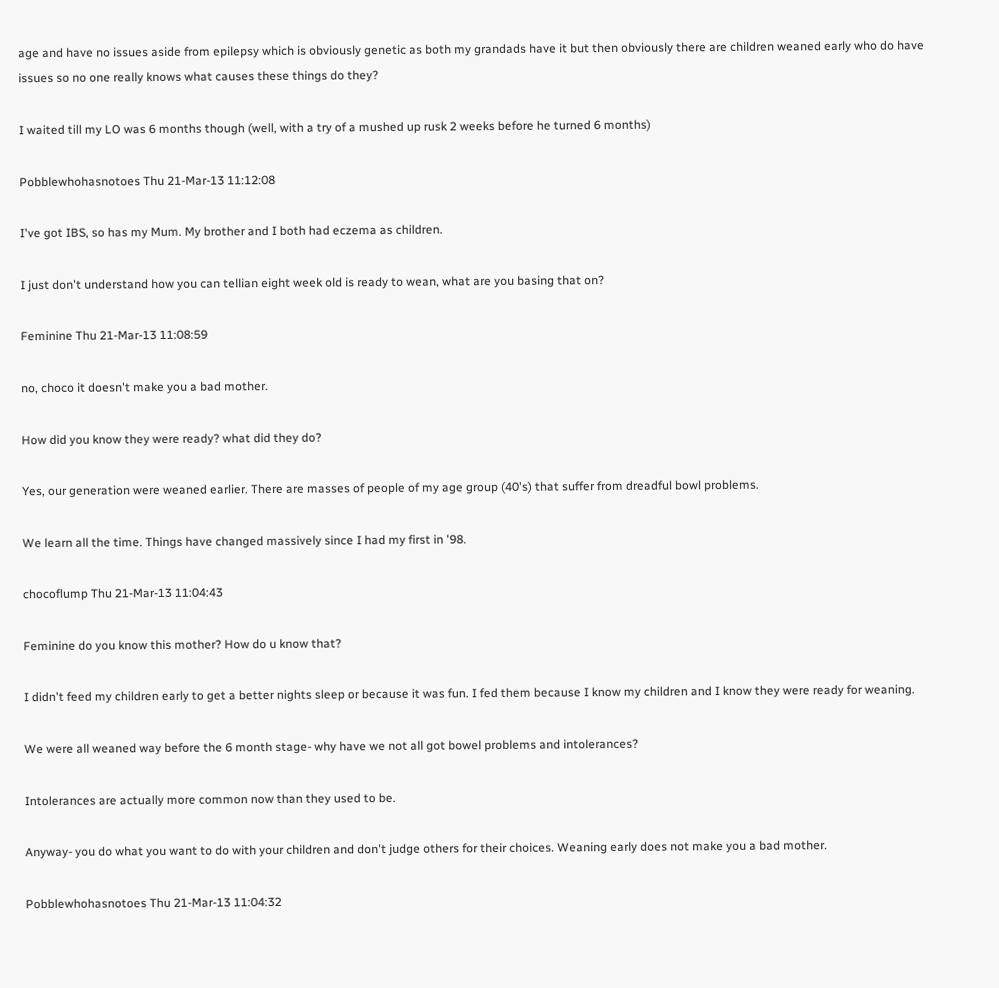age and have no issues aside from epilepsy which is obviously genetic as both my grandads have it but then obviously there are children weaned early who do have issues so no one really knows what causes these things do they?

I waited till my LO was 6 months though (well, with a try of a mushed up rusk 2 weeks before he turned 6 months)

Pobblewhohasnotoes Thu 21-Mar-13 11:12:08

I've got IBS, so has my Mum. My brother and I both had eczema as children.

I just don't understand how you can tellian eight week old is ready to wean, what are you basing that on?

Feminine Thu 21-Mar-13 11:08:59

no, choco it doesn't make you a bad mother.

How did you know they were ready? what did they do?

Yes, our generation were weaned earlier. There are masses of people of my age group (40's) that suffer from dreadful bowl problems.

We learn all the time. Things have changed massively since I had my first in '98.

chocoflump Thu 21-Mar-13 11:04:43

Feminine do you know this mother? How do u know that?

I didn't feed my children early to get a better nights sleep or because it was fun. I fed them because I know my children and I know they were ready for weaning.

We were all weaned way before the 6 month stage- why have we not all got bowel problems and intolerances?

Intolerances are actually more common now than they used to be.

Anyway- you do what you want to do with your children and don't judge others for their choices. Weaning early does not make you a bad mother.

Pobblewhohasnotoes Thu 21-Mar-13 11:04:32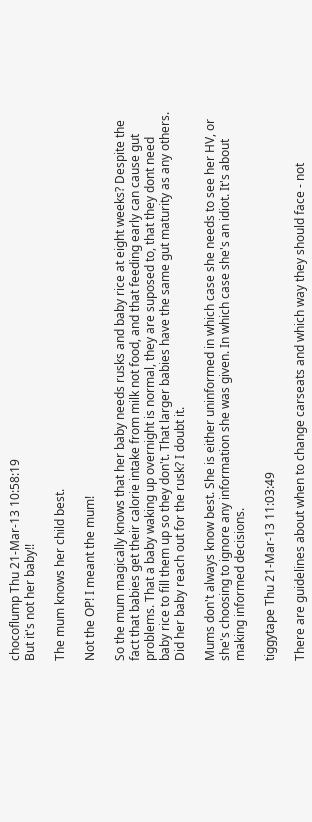chocoflump Thu 21-Mar-13 10:58:19
But it's not her baby!!

The mum knows her child best.

Not the OP! I meant the mum!

So the mum magically knows that her baby needs rusks and baby rice at eight weeks? Despite the fact that babies get their calorie intake from milk not food, and that feeding early can cause gut problems. That a baby waking up overnight is normal, they are suposed to, that they dont need baby rice to fill them up so they don't. That larger babies have the same gut maturity as any others. Did her baby reach out for the rusk? I doubt it.

Mums don't always know best. She is either uninformed in which case she needs to see her HV, or she's choosing to ignore any information she was given. In which case she's an idiot. It's about making informed decisions.

tiggytape Thu 21-Mar-13 11:03:49

There are guidelines about when to change carseats and which way they should face - not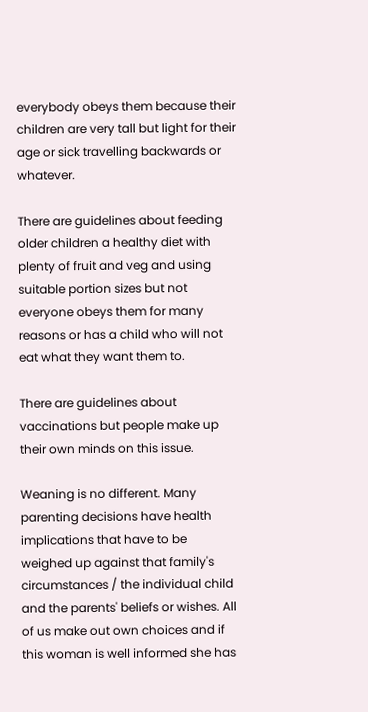everybody obeys them because their children are very tall but light for their age or sick travelling backwards or whatever.

There are guidelines about feeding older children a healthy diet with plenty of fruit and veg and using suitable portion sizes but not everyone obeys them for many reasons or has a child who will not eat what they want them to.

There are guidelines about vaccinations but people make up their own minds on this issue.

Weaning is no different. Many parenting decisions have health implications that have to be weighed up against that family's circumstances / the individual child and the parents' beliefs or wishes. All of us make out own choices and if this woman is well informed she has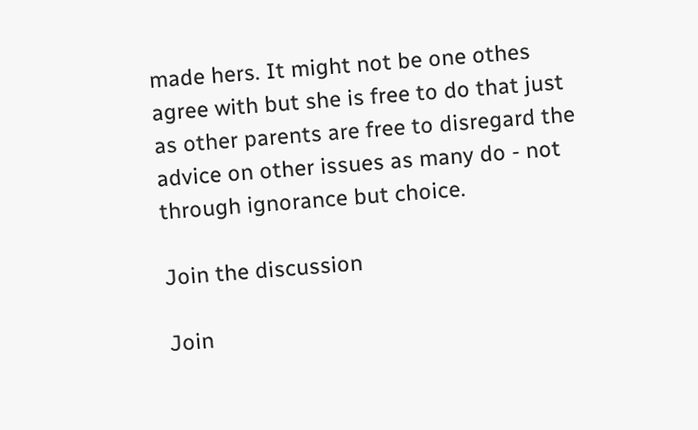made hers. It might not be one othes agree with but she is free to do that just as other parents are free to disregard the advice on other issues as many do - not through ignorance but choice.

Join the discussion

Join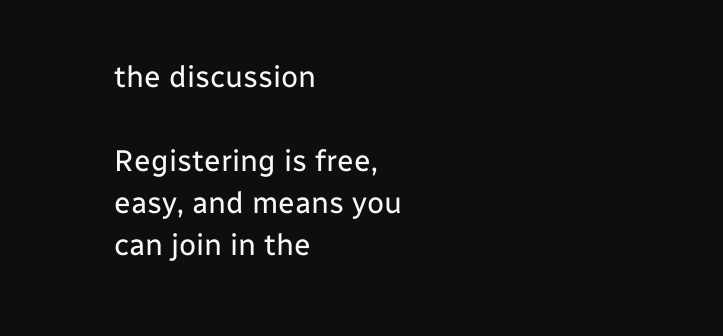the discussion

Registering is free, easy, and means you can join in the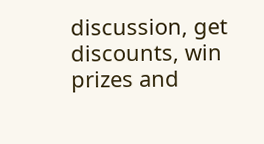discussion, get discounts, win prizes and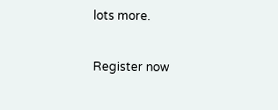lots more.

Register now